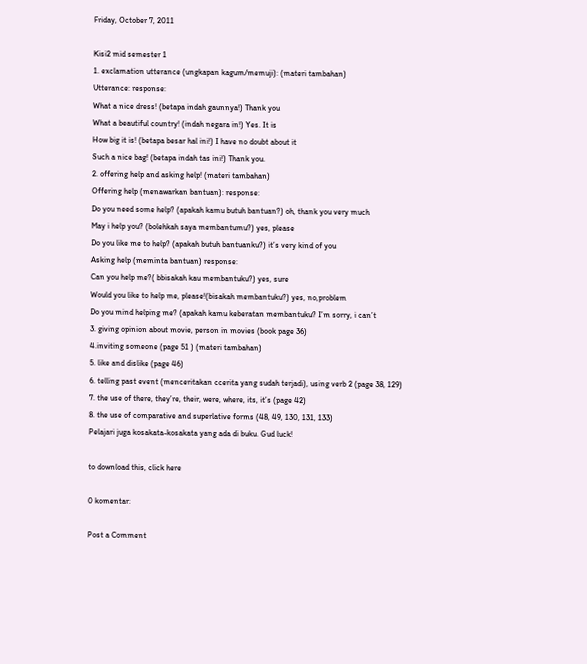Friday, October 7, 2011

Kisi2 mid semester 1
1. exclamation utterance (ungkapan kagum/memuji): (materi tambahan)
Utterance: response:
What a nice dress! (betapa indah gaunnya!) Thank you
What a beautiful country! (indah negara in!) Yes. It is
How big it is! (betapa besar hal ini!) I have no doubt about it
Such a nice bag! (betapa indah tas ini!) Thank you.
2. offering help and asking help! (materi tambahan)
Offering help (menawarkan bantuan): response:
Do you need some help? (apakah kamu butuh bantuan?) oh, thank you very much
May i help you? (bolehkah saya membantumu?) yes, please
Do you like me to help? (apakah butuh bantuanku?) it’s very kind of you
Asking help (meminta bantuan) response:
Can you help me?( bbisakah kau membantuku?) yes, sure
Would you like to help me, please!(bisakah membantuku?) yes, no,problem
Do you mind helping me? (apakah kamu keberatan membantuku? I’m sorry, i can’t
3. giving opinion about movie, person in movies (book page 36)
4.inviting someone (page 51 ) (materi tambahan)
5. like and dislike (page 46)
6. telling past event (menceritakan ccerita yang sudah terjadi), using verb 2 (page 38, 129)
7. the use of there, they’re, their, were, where, its, it’s (page 42)
8. the use of comparative and superlative forms (48, 49, 130, 131, 133)
Pelajari juga kosakata-kosakata yang ada di buku. Gud luck!

to download this, click here

0 komentar:

Post a Comment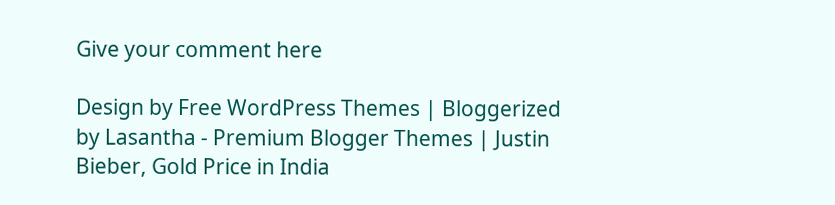Give your comment here

Design by Free WordPress Themes | Bloggerized by Lasantha - Premium Blogger Themes | Justin Bieber, Gold Price in India